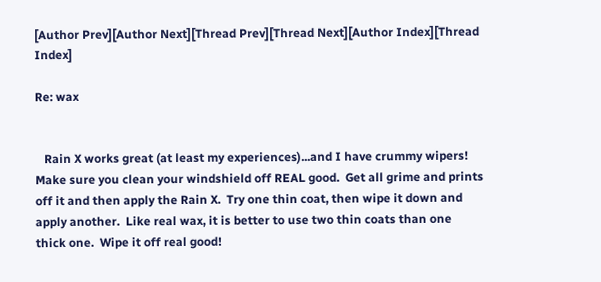[Author Prev][Author Next][Thread Prev][Thread Next][Author Index][Thread Index]

Re: wax


   Rain X works great (at least my experiences)...and I have crummy wipers!
Make sure you clean your windshield off REAL good.  Get all grime and prints
off it and then apply the Rain X.  Try one thin coat, then wipe it down and
apply another.  Like real wax, it is better to use two thin coats than one
thick one.  Wipe it off real good!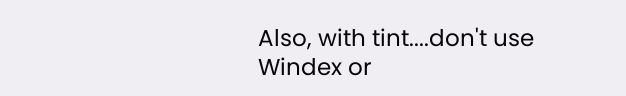Also, with tint....don't use Windex or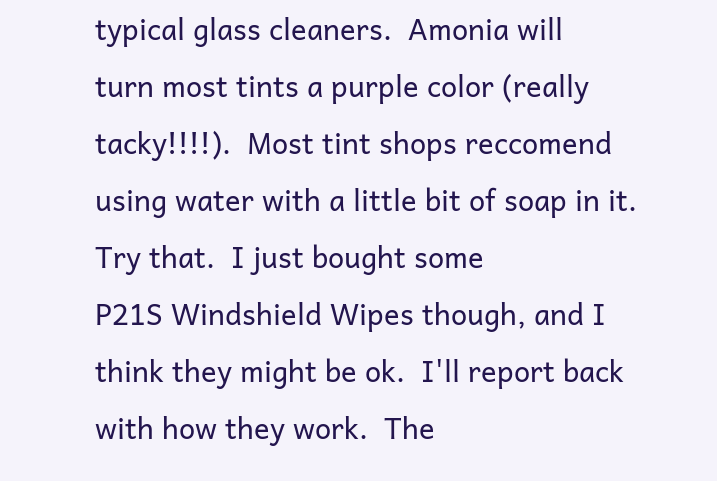typical glass cleaners.  Amonia will
turn most tints a purple color (really tacky!!!!).  Most tint shops reccomend
using water with a little bit of soap in it.  Try that.  I just bought some
P21S Windshield Wipes though, and I think they might be ok.  I'll report back
with how they work.  The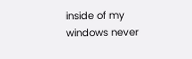inside of my windows never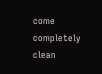come completely clean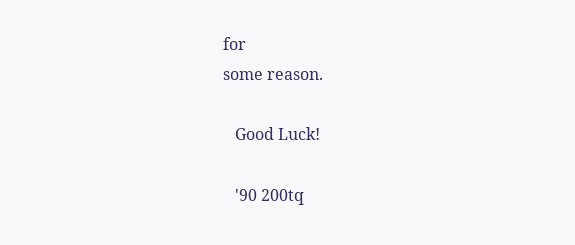for
some reason.

   Good Luck!

   '90 200tq